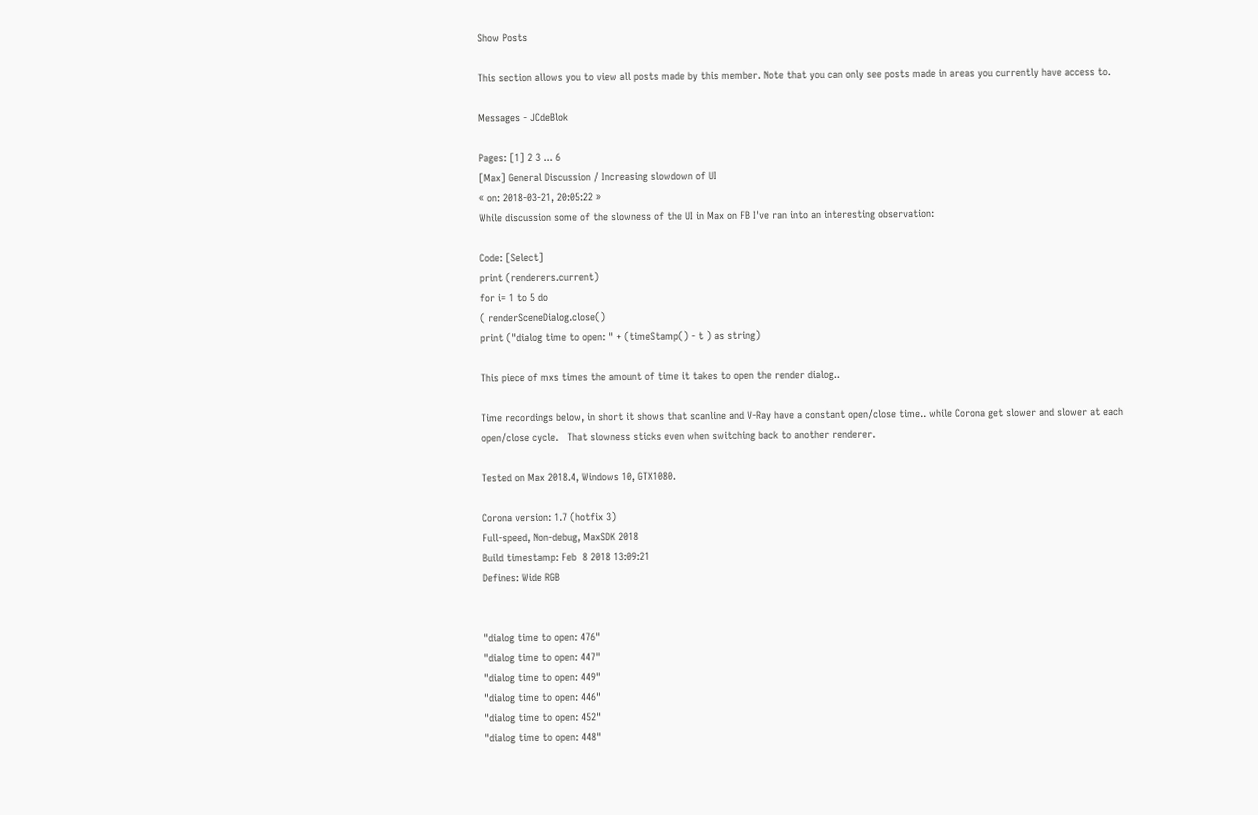Show Posts

This section allows you to view all posts made by this member. Note that you can only see posts made in areas you currently have access to.

Messages - JCdeBlok

Pages: [1] 2 3 ... 6
[Max] General Discussion / Increasing slowdown of UI
« on: 2018-03-21, 20:05:22 »
While discussion some of the slowness of the UI in Max on FB I've ran into an interesting observation:

Code: [Select]
print (renderers.current)
for i= 1 to 5 do
( renderSceneDialog.close()
print ("dialog time to open: " + (timeStamp() - t ) as string)

This piece of mxs times the amount of time it takes to open the render dialog..

Time recordings below, in short it shows that scanline and V-Ray have a constant open/close time.. while Corona get slower and slower at each open/close cycle.   That slowness sticks even when switching back to another renderer.

Tested on Max 2018.4, Windows 10, GTX1080.

Corona version: 1.7 (hotfix 3)
Full-speed, Non-debug, MaxSDK 2018
Build timestamp: Feb  8 2018 13:09:21
Defines: Wide RGB


"dialog time to open: 476"
"dialog time to open: 447"
"dialog time to open: 449"
"dialog time to open: 446"
"dialog time to open: 452"
"dialog time to open: 448"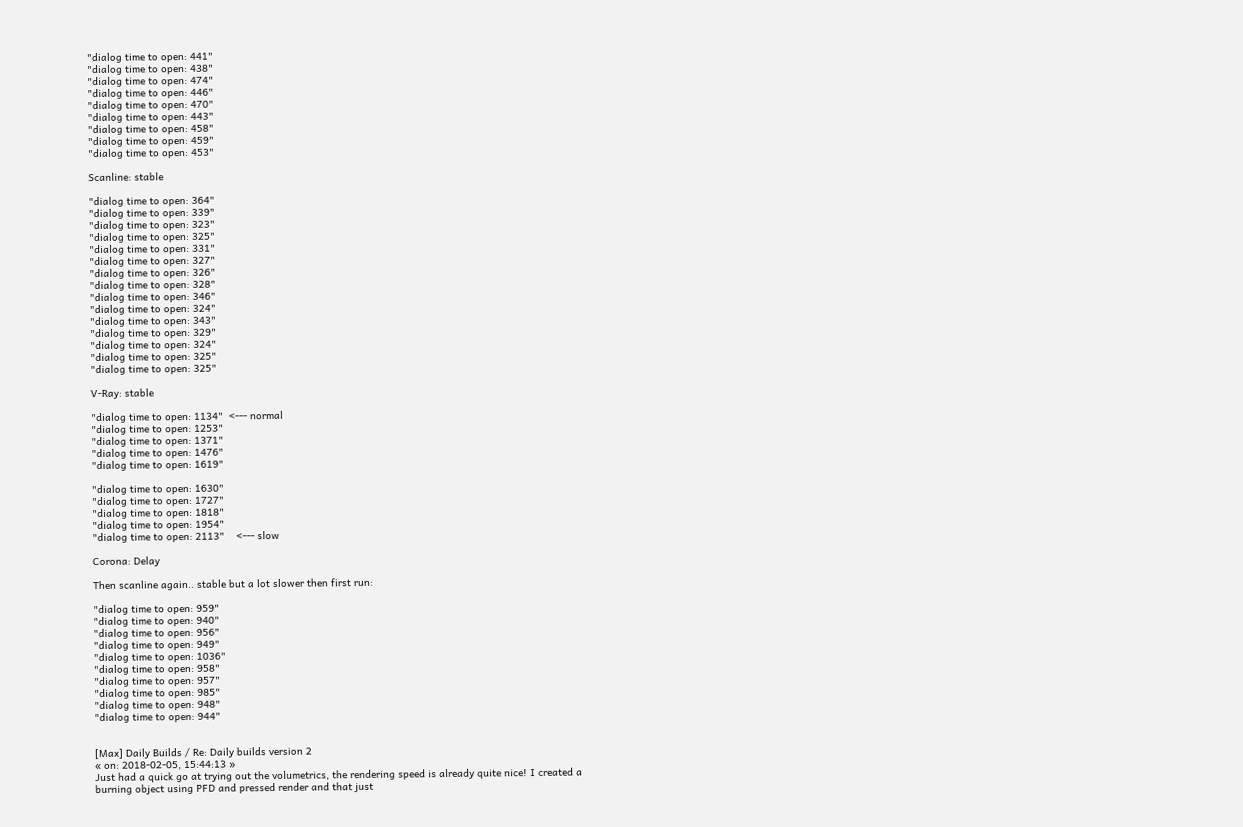"dialog time to open: 441"
"dialog time to open: 438"
"dialog time to open: 474"
"dialog time to open: 446"
"dialog time to open: 470"
"dialog time to open: 443"
"dialog time to open: 458"
"dialog time to open: 459"
"dialog time to open: 453"

Scanline: stable

"dialog time to open: 364"
"dialog time to open: 339"
"dialog time to open: 323"
"dialog time to open: 325"
"dialog time to open: 331"
"dialog time to open: 327"
"dialog time to open: 326"
"dialog time to open: 328"
"dialog time to open: 346"
"dialog time to open: 324"
"dialog time to open: 343"
"dialog time to open: 329"
"dialog time to open: 324"
"dialog time to open: 325"
"dialog time to open: 325"

V-Ray: stable

"dialog time to open: 1134"  <--- normal
"dialog time to open: 1253"
"dialog time to open: 1371"
"dialog time to open: 1476"
"dialog time to open: 1619"

"dialog time to open: 1630"
"dialog time to open: 1727"
"dialog time to open: 1818"
"dialog time to open: 1954"
"dialog time to open: 2113"    <--- slow

Corona: Delay

Then scanline again.. stable but a lot slower then first run:

"dialog time to open: 959"
"dialog time to open: 940"
"dialog time to open: 956"
"dialog time to open: 949"
"dialog time to open: 1036"
"dialog time to open: 958"
"dialog time to open: 957"
"dialog time to open: 985"
"dialog time to open: 948"
"dialog time to open: 944"


[Max] Daily Builds / Re: Daily builds version 2
« on: 2018-02-05, 15:44:13 »
Just had a quick go at trying out the volumetrics, the rendering speed is already quite nice! I created a burning object using PFD and pressed render and that just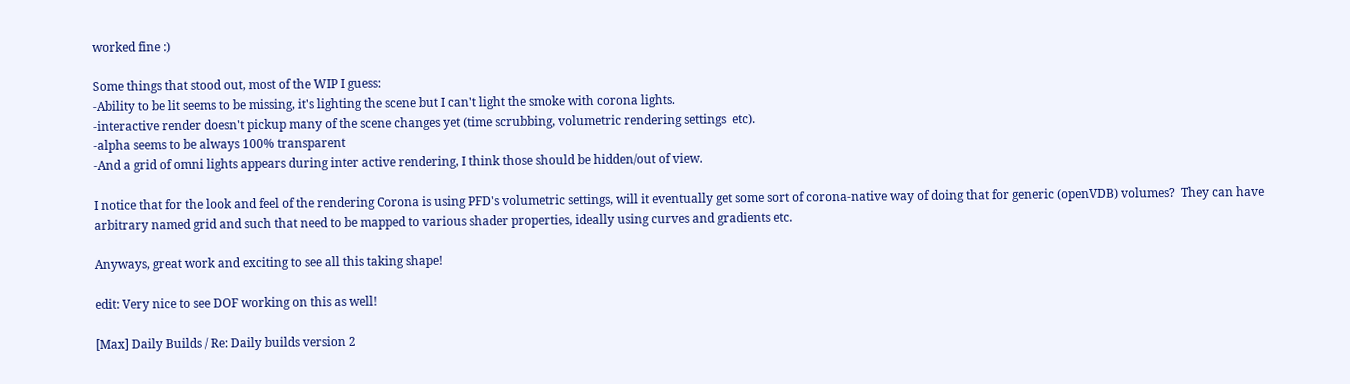worked fine :)

Some things that stood out, most of the WIP I guess:
-Ability to be lit seems to be missing, it's lighting the scene but I can't light the smoke with corona lights.
-interactive render doesn't pickup many of the scene changes yet (time scrubbing, volumetric rendering settings  etc).
-alpha seems to be always 100% transparent
-And a grid of omni lights appears during inter active rendering, I think those should be hidden/out of view.

I notice that for the look and feel of the rendering Corona is using PFD's volumetric settings, will it eventually get some sort of corona-native way of doing that for generic (openVDB) volumes?  They can have arbitrary named grid and such that need to be mapped to various shader properties, ideally using curves and gradients etc.

Anyways, great work and exciting to see all this taking shape!

edit: Very nice to see DOF working on this as well!

[Max] Daily Builds / Re: Daily builds version 2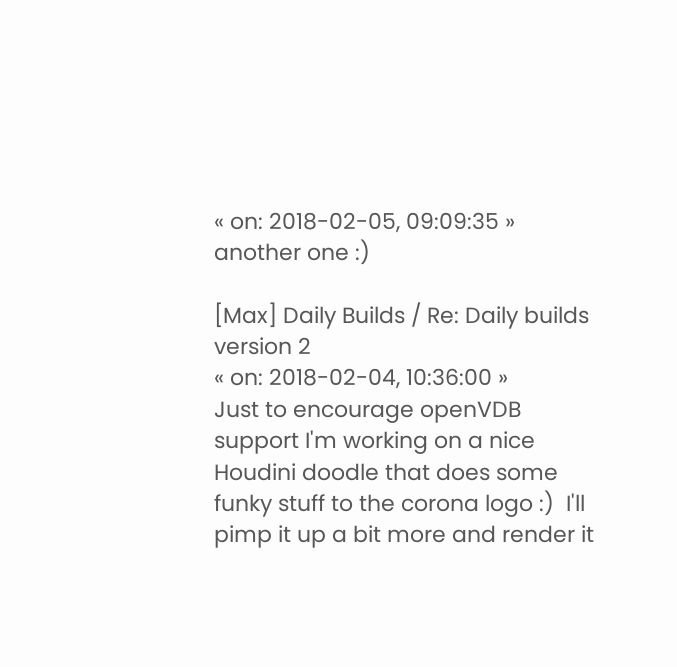« on: 2018-02-05, 09:09:35 »
another one :)

[Max] Daily Builds / Re: Daily builds version 2
« on: 2018-02-04, 10:36:00 »
Just to encourage openVDB support I'm working on a nice Houdini doodle that does some funky stuff to the corona logo :)  I'll pimp it up a bit more and render it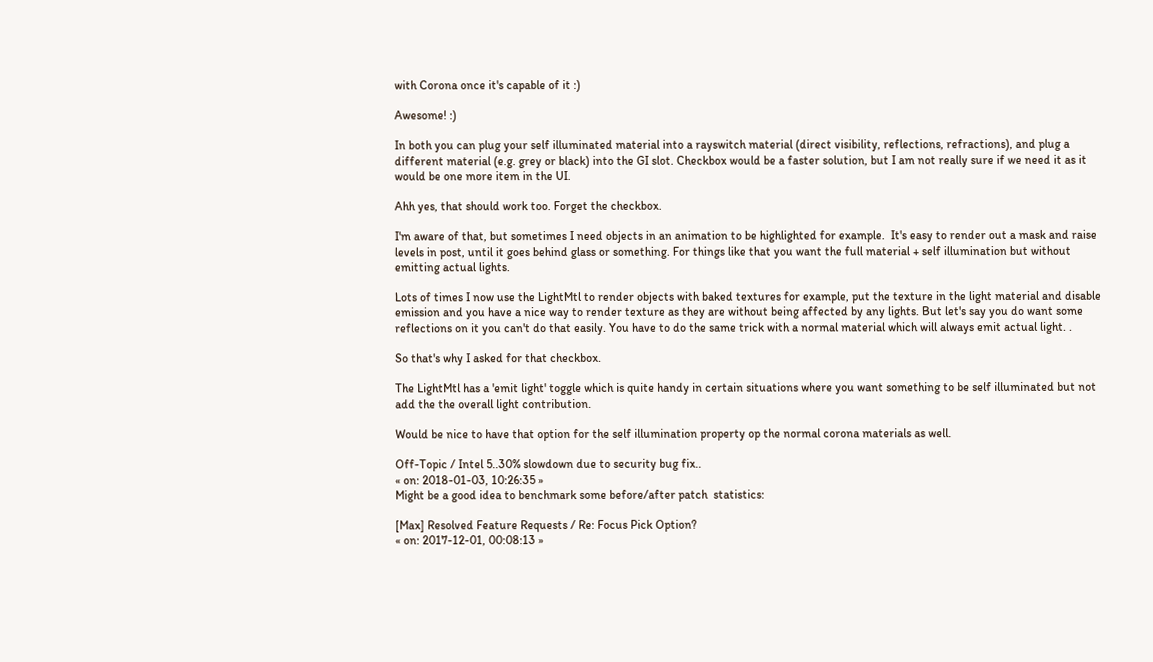with Corona once it's capable of it :)

Awesome! :)

In both you can plug your self illuminated material into a rayswitch material (direct visibility, reflections, refractions), and plug a different material (e.g. grey or black) into the GI slot. Checkbox would be a faster solution, but I am not really sure if we need it as it would be one more item in the UI.

Ahh yes, that should work too. Forget the checkbox.

I'm aware of that, but sometimes I need objects in an animation to be highlighted for example.  It's easy to render out a mask and raise levels in post, until it goes behind glass or something. For things like that you want the full material + self illumination but without emitting actual lights.

Lots of times I now use the LightMtl to render objects with baked textures for example, put the texture in the light material and disable emission and you have a nice way to render texture as they are without being affected by any lights. But let's say you do want some reflections on it you can't do that easily. You have to do the same trick with a normal material which will always emit actual light. .

So that's why I asked for that checkbox.

The LightMtl has a 'emit light' toggle which is quite handy in certain situations where you want something to be self illuminated but not add the the overall light contribution.

Would be nice to have that option for the self illumination property op the normal corona materials as well.

Off-Topic / Intel 5..30% slowdown due to security bug fix..
« on: 2018-01-03, 10:26:35 »
Might be a good idea to benchmark some before/after patch  statistics:

[Max] Resolved Feature Requests / Re: Focus Pick Option?
« on: 2017-12-01, 00:08:13 »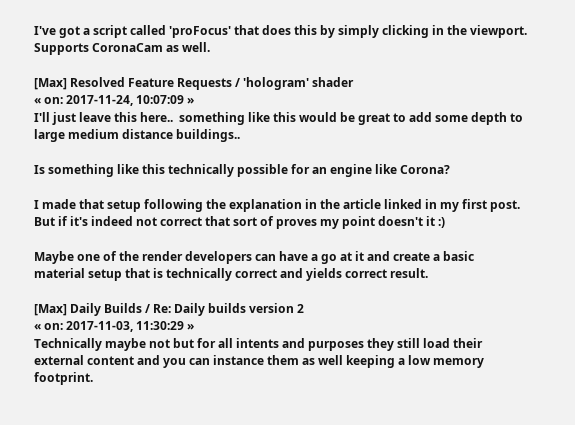I've got a script called 'proFocus' that does this by simply clicking in the viewport. Supports CoronaCam as well.

[Max] Resolved Feature Requests / 'hologram' shader
« on: 2017-11-24, 10:07:09 »
I'll just leave this here..  something like this would be great to add some depth to large medium distance buildings..

Is something like this technically possible for an engine like Corona?

I made that setup following the explanation in the article linked in my first post. But if it's indeed not correct that sort of proves my point doesn't it :)

Maybe one of the render developers can have a go at it and create a basic material setup that is technically correct and yields correct result.

[Max] Daily Builds / Re: Daily builds version 2
« on: 2017-11-03, 11:30:29 »
Technically maybe not but for all intents and purposes they still load their external content and you can instance them as well keeping a low memory footprint.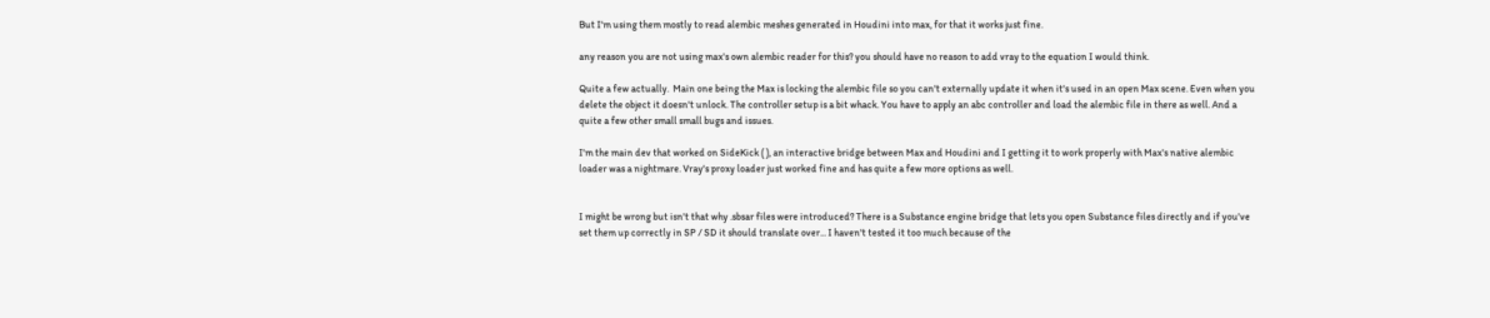But I'm using them mostly to read alembic meshes generated in Houdini into max, for that it works just fine.

any reason you are not using max's own alembic reader for this? you should have no reason to add vray to the equation I would think.

Quite a few actually.  Main one being the Max is locking the alembic file so you can't externally update it when it's used in an open Max scene. Even when you delete the object it doesn't unlock. The controller setup is a bit whack. You have to apply an abc controller and load the alembic file in there as well. And a quite a few other small small bugs and issues.

I'm the main dev that worked on SideKick ( ), an interactive bridge between Max and Houdini and I getting it to work properly with Max's native alembic loader was a nightmare. Vray's proxy loader just worked fine and has quite a few more options as well.


I might be wrong but isn't that why .sbsar files were introduced? There is a Substance engine bridge that lets you open Substance files directly and if you've set them up correctly in SP / SD it should translate over... I haven't tested it too much because of the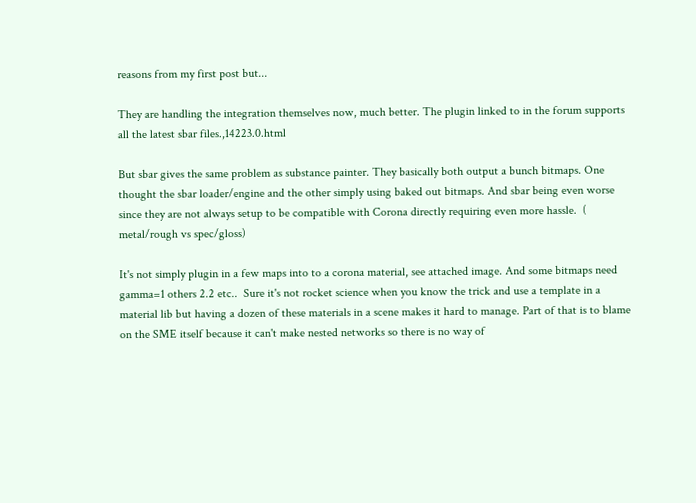reasons from my first post but...

They are handling the integration themselves now, much better. The plugin linked to in the forum supports all the latest sbar files.,14223.0.html

But sbar gives the same problem as substance painter. They basically both output a bunch bitmaps. One thought the sbar loader/engine and the other simply using baked out bitmaps. And sbar being even worse since they are not always setup to be compatible with Corona directly requiring even more hassle.  ( metal/rough vs spec/gloss)

It's not simply plugin in a few maps into to a corona material, see attached image. And some bitmaps need gamma=1 others 2.2 etc..  Sure it's not rocket science when you know the trick and use a template in a material lib but having a dozen of these materials in a scene makes it hard to manage. Part of that is to blame on the SME itself because it can't make nested networks so there is no way of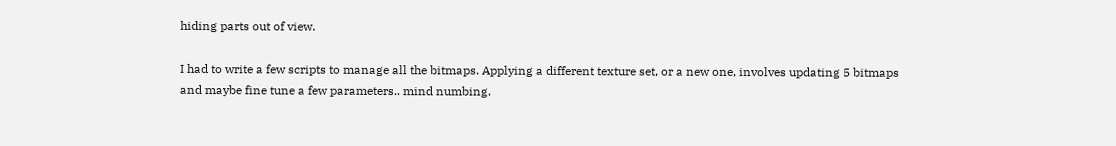hiding parts out of view.

I had to write a few scripts to manage all the bitmaps. Applying a different texture set, or a new one, involves updating 5 bitmaps and maybe fine tune a few parameters.. mind numbing.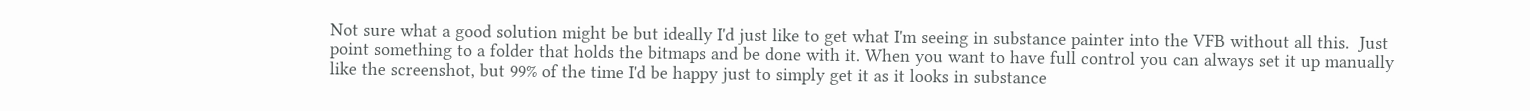Not sure what a good solution might be but ideally I'd just like to get what I'm seeing in substance painter into the VFB without all this.  Just point something to a folder that holds the bitmaps and be done with it. When you want to have full control you can always set it up manually like the screenshot, but 99% of the time I'd be happy just to simply get it as it looks in substance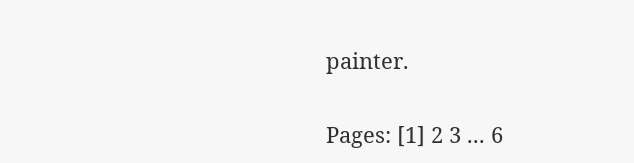painter.

Pages: [1] 2 3 ... 6